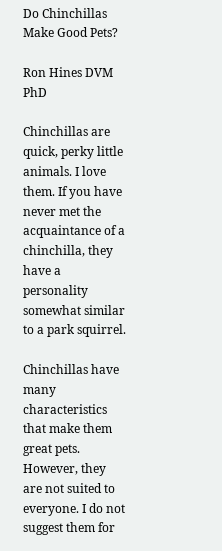Do Chinchillas Make Good Pets?

Ron Hines DVM PhD

Chinchillas are quick, perky little animals. I love them. If you have never met the acquaintance of a chinchilla, they have a personality somewhat similar to a park squirrel.

Chinchillas have many characteristics that make them great pets. However, they are not suited to everyone. I do not suggest them for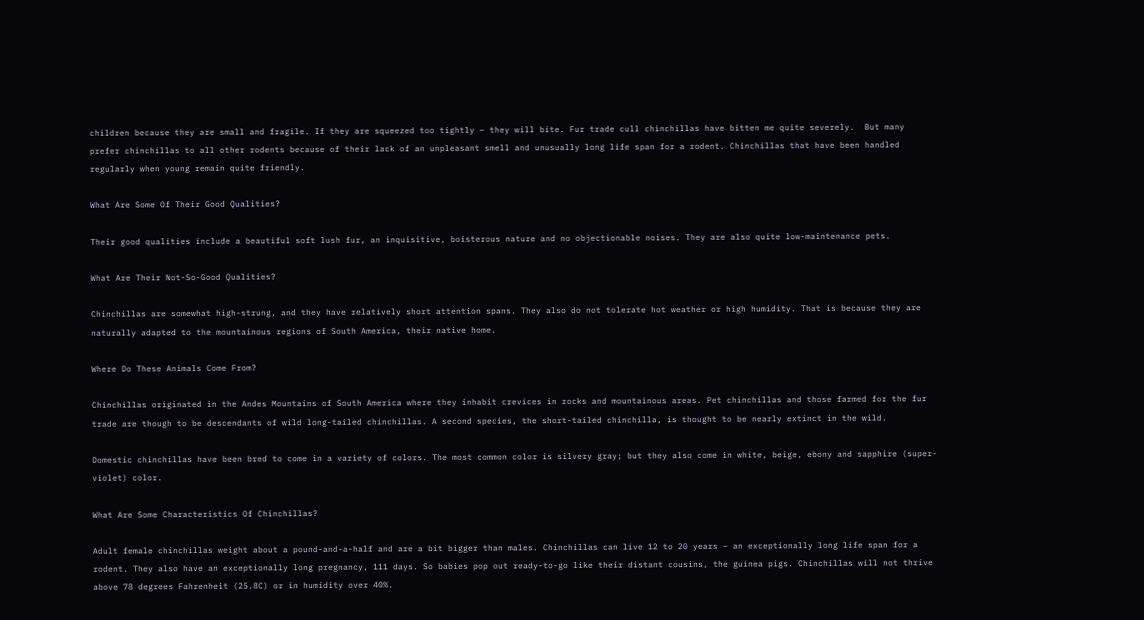children because they are small and fragile. If they are squeezed too tightly – they will bite. Fur trade cull chinchillas have bitten me quite severely.  But many prefer chinchillas to all other rodents because of their lack of an unpleasant smell and unusually long life span for a rodent. Chinchillas that have been handled regularly when young remain quite friendly.

What Are Some Of Their Good Qualities?

Their good qualities include a beautiful soft lush fur, an inquisitive, boisterous nature and no objectionable noises. They are also quite low-maintenance pets.

What Are Their Not-So-Good Qualities?

Chinchillas are somewhat high-strung, and they have relatively short attention spans. They also do not tolerate hot weather or high humidity. That is because they are naturally adapted to the mountainous regions of South America, their native home.

Where Do These Animals Come From?

Chinchillas originated in the Andes Mountains of South America where they inhabit crevices in rocks and mountainous areas. Pet chinchillas and those farmed for the fur trade are though to be descendants of wild long-tailed chinchillas. A second species, the short-tailed chinchilla, is thought to be nearly extinct in the wild.

Domestic chinchillas have been bred to come in a variety of colors. The most common color is silvery gray; but they also come in white, beige, ebony and sapphire (super-violet) color.

What Are Some Characteristics Of Chinchillas?

Adult female chinchillas weight about a pound-and-a-half and are a bit bigger than males. Chinchillas can live 12 to 20 years – an exceptionally long life span for a rodent. They also have an exceptionally long pregnancy, 111 days. So babies pop out ready-to-go like their distant cousins, the guinea pigs. Chinchillas will not thrive above 78 degrees Fahrenheit (25.8C) or in humidity over 40%.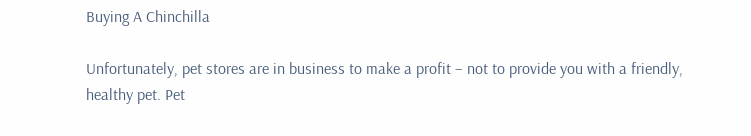Buying A Chinchilla

Unfortunately, pet stores are in business to make a profit – not to provide you with a friendly, healthy pet. Pet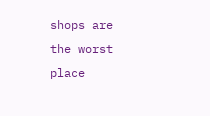shops are the worst place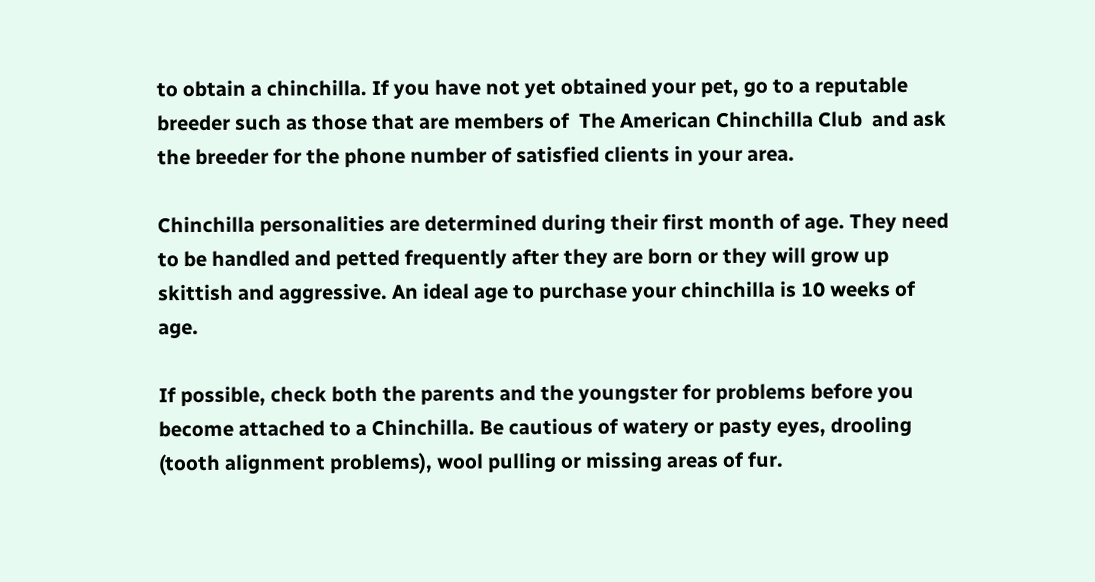to obtain a chinchilla. If you have not yet obtained your pet, go to a reputable breeder such as those that are members of  The American Chinchilla Club  and ask the breeder for the phone number of satisfied clients in your area.

Chinchilla personalities are determined during their first month of age. They need to be handled and petted frequently after they are born or they will grow up skittish and aggressive. An ideal age to purchase your chinchilla is 10 weeks of age.

If possible, check both the parents and the youngster for problems before you become attached to a Chinchilla. Be cautious of watery or pasty eyes, drooling (tooth alignment problems), wool pulling or missing areas of fur.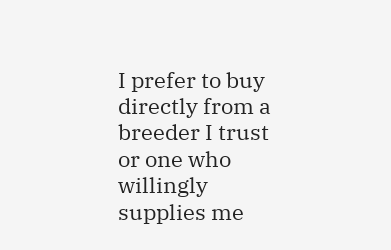I prefer to buy directly from a breeder I trust or one who willingly supplies me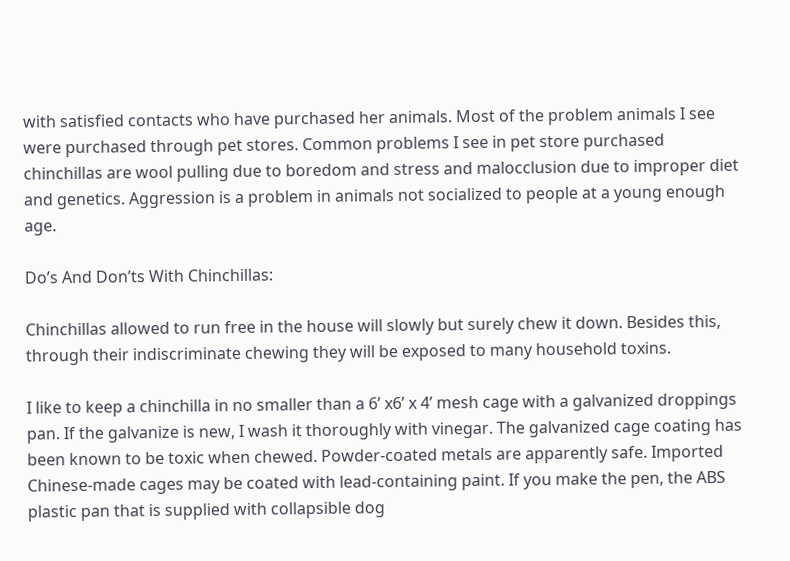with satisfied contacts who have purchased her animals. Most of the problem animals I see were purchased through pet stores. Common problems I see in pet store purchased chinchillas are wool pulling due to boredom and stress and malocclusion due to improper diet and genetics. Aggression is a problem in animals not socialized to people at a young enough age.

Do’s And Don’ts With Chinchillas:

Chinchillas allowed to run free in the house will slowly but surely chew it down. Besides this, through their indiscriminate chewing they will be exposed to many household toxins.

I like to keep a chinchilla in no smaller than a 6’ x6’ x 4’ mesh cage with a galvanized droppings pan. If the galvanize is new, I wash it thoroughly with vinegar. The galvanized cage coating has been known to be toxic when chewed. Powder-coated metals are apparently safe. Imported Chinese-made cages may be coated with lead-containing paint. If you make the pen, the ABS plastic pan that is supplied with collapsible dog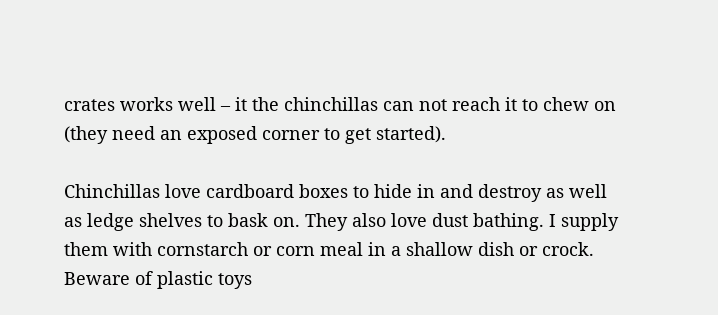crates works well – it the chinchillas can not reach it to chew on (they need an exposed corner to get started).

Chinchillas love cardboard boxes to hide in and destroy as well as ledge shelves to bask on. They also love dust bathing. I supply them with cornstarch or corn meal in a shallow dish or crock. Beware of plastic toys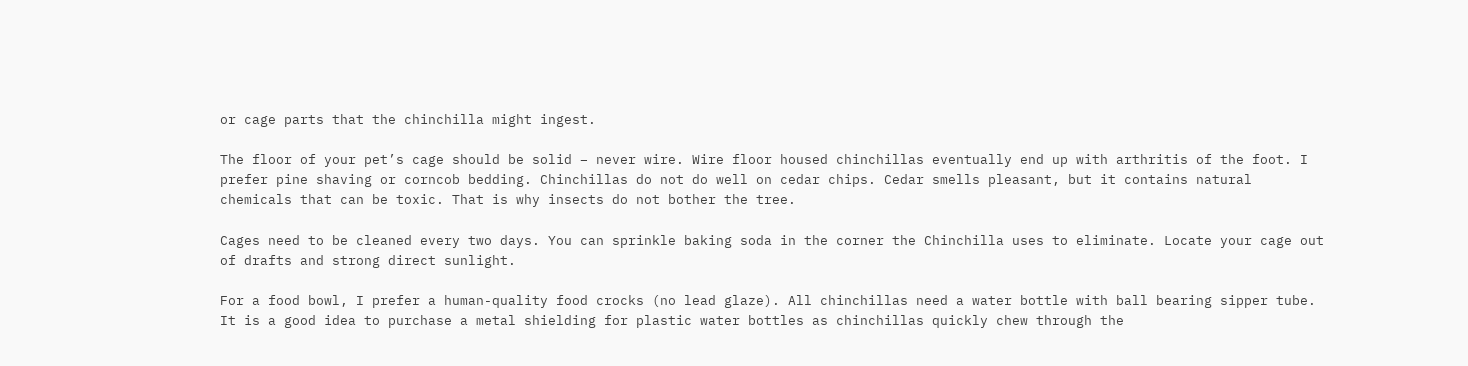or cage parts that the chinchilla might ingest.

The floor of your pet’s cage should be solid – never wire. Wire floor housed chinchillas eventually end up with arthritis of the foot. I prefer pine shaving or corncob bedding. Chinchillas do not do well on cedar chips. Cedar smells pleasant, but it contains natural chemicals that can be toxic. That is why insects do not bother the tree.

Cages need to be cleaned every two days. You can sprinkle baking soda in the corner the Chinchilla uses to eliminate. Locate your cage out of drafts and strong direct sunlight.

For a food bowl, I prefer a human-quality food crocks (no lead glaze). All chinchillas need a water bottle with ball bearing sipper tube. It is a good idea to purchase a metal shielding for plastic water bottles as chinchillas quickly chew through the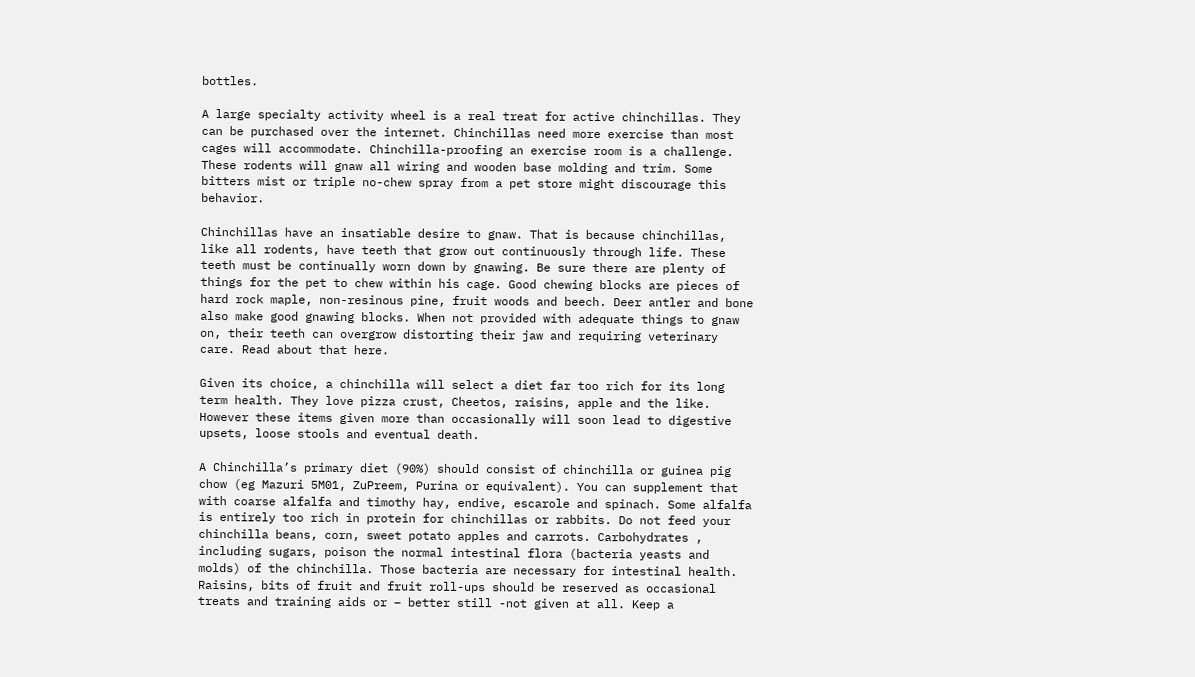bottles.

A large specialty activity wheel is a real treat for active chinchillas. They can be purchased over the internet. Chinchillas need more exercise than most cages will accommodate. Chinchilla-proofing an exercise room is a challenge. These rodents will gnaw all wiring and wooden base molding and trim. Some bitters mist or triple no-chew spray from a pet store might discourage this behavior.

Chinchillas have an insatiable desire to gnaw. That is because chinchillas, like all rodents, have teeth that grow out continuously through life. These teeth must be continually worn down by gnawing. Be sure there are plenty of things for the pet to chew within his cage. Good chewing blocks are pieces of hard rock maple, non-resinous pine, fruit woods and beech. Deer antler and bone also make good gnawing blocks. When not provided with adequate things to gnaw on, their teeth can overgrow distorting their jaw and requiring veterinary care. Read about that here.

Given its choice, a chinchilla will select a diet far too rich for its long term health. They love pizza crust, Cheetos, raisins, apple and the like. However these items given more than occasionally will soon lead to digestive upsets, loose stools and eventual death.

A Chinchilla’s primary diet (90%) should consist of chinchilla or guinea pig chow (eg Mazuri 5M01, ZuPreem, Purina or equivalent). You can supplement that with coarse alfalfa and timothy hay, endive, escarole and spinach. Some alfalfa is entirely too rich in protein for chinchillas or rabbits. Do not feed your chinchilla beans, corn, sweet potato apples and carrots. Carbohydrates , including sugars, poison the normal intestinal flora (bacteria yeasts and molds) of the chinchilla. Those bacteria are necessary for intestinal health. Raisins, bits of fruit and fruit roll-ups should be reserved as occasional treats and training aids or – better still -not given at all. Keep a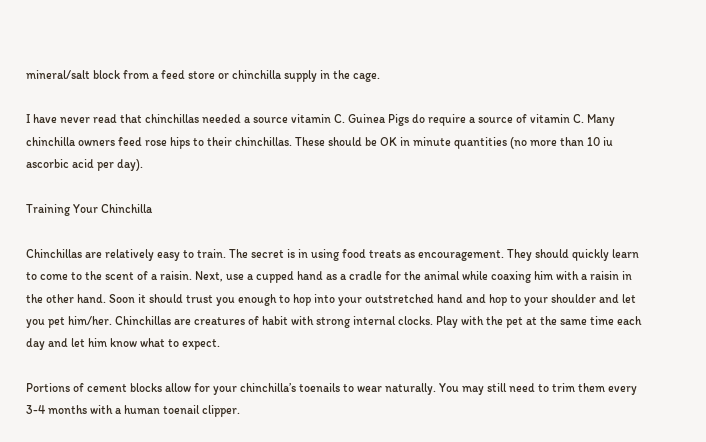mineral/salt block from a feed store or chinchilla supply in the cage.

I have never read that chinchillas needed a source vitamin C. Guinea Pigs do require a source of vitamin C. Many chinchilla owners feed rose hips to their chinchillas. These should be OK in minute quantities (no more than 10 iu ascorbic acid per day).

Training Your Chinchilla

Chinchillas are relatively easy to train. The secret is in using food treats as encouragement. They should quickly learn to come to the scent of a raisin. Next, use a cupped hand as a cradle for the animal while coaxing him with a raisin in the other hand. Soon it should trust you enough to hop into your outstretched hand and hop to your shoulder and let you pet him/her. Chinchillas are creatures of habit with strong internal clocks. Play with the pet at the same time each day and let him know what to expect.

Portions of cement blocks allow for your chinchilla’s toenails to wear naturally. You may still need to trim them every 3-4 months with a human toenail clipper.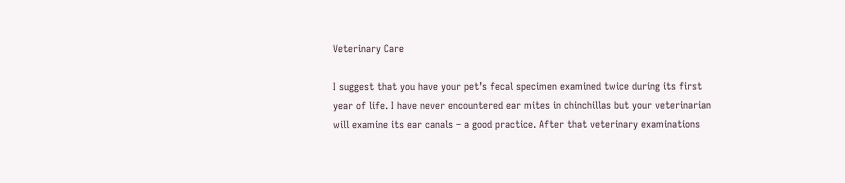Veterinary Care

I suggest that you have your pet’s fecal specimen examined twice during its first year of life. I have never encountered ear mites in chinchillas but your veterinarian will examine its ear canals – a good practice. After that veterinary examinations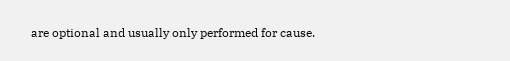are optional and usually only performed for cause.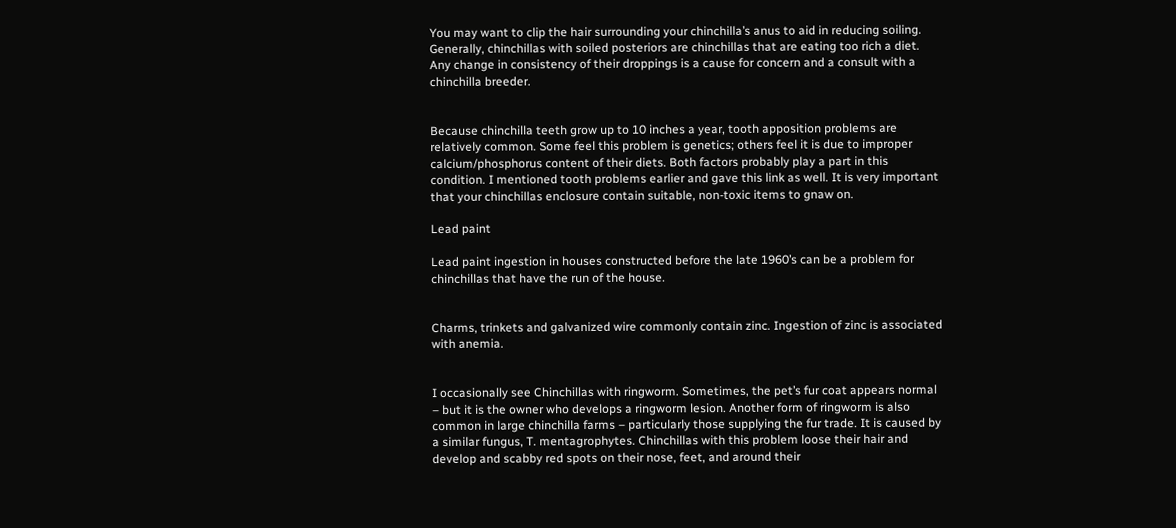You may want to clip the hair surrounding your chinchilla’s anus to aid in reducing soiling. Generally, chinchillas with soiled posteriors are chinchillas that are eating too rich a diet. Any change in consistency of their droppings is a cause for concern and a consult with a chinchilla breeder.


Because chinchilla teeth grow up to 10 inches a year, tooth apposition problems are relatively common. Some feel this problem is genetics; others feel it is due to improper calcium/phosphorus content of their diets. Both factors probably play a part in this condition. I mentioned tooth problems earlier and gave this link as well. It is very important that your chinchillas enclosure contain suitable, non-toxic items to gnaw on.

Lead paint

Lead paint ingestion in houses constructed before the late 1960’s can be a problem for chinchillas that have the run of the house.


Charms, trinkets and galvanized wire commonly contain zinc. Ingestion of zinc is associated with anemia.


I occasionally see Chinchillas with ringworm. Sometimes, the pet’s fur coat appears normal – but it is the owner who develops a ringworm lesion. Another form of ringworm is also common in large chinchilla farms – particularly those supplying the fur trade. It is caused by a similar fungus, T. mentagrophytes. Chinchillas with this problem loose their hair and develop and scabby red spots on their nose, feet, and around their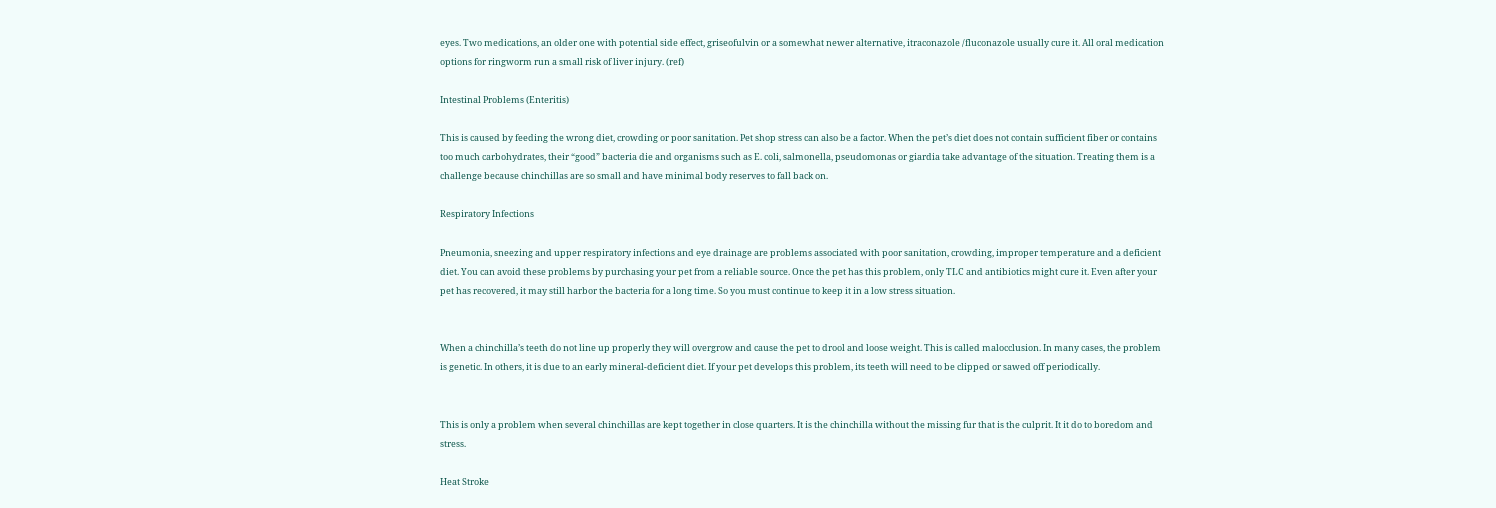eyes. Two medications, an older one with potential side effect, griseofulvin or a somewhat newer alternative, itraconazole /fluconazole usually cure it. All oral medication options for ringworm run a small risk of liver injury. (ref)

Intestinal Problems (Enteritis)

This is caused by feeding the wrong diet, crowding or poor sanitation. Pet shop stress can also be a factor. When the pet’s diet does not contain sufficient fiber or contains too much carbohydrates, their “good” bacteria die and organisms such as E. coli, salmonella, pseudomonas or giardia take advantage of the situation. Treating them is a challenge because chinchillas are so small and have minimal body reserves to fall back on.

Respiratory Infections

Pneumonia, sneezing and upper respiratory infections and eye drainage are problems associated with poor sanitation, crowding, improper temperature and a deficient diet. You can avoid these problems by purchasing your pet from a reliable source. Once the pet has this problem, only TLC and antibiotics might cure it. Even after your pet has recovered, it may still harbor the bacteria for a long time. So you must continue to keep it in a low stress situation.


When a chinchilla’s teeth do not line up properly they will overgrow and cause the pet to drool and loose weight. This is called malocclusion. In many cases, the problem is genetic. In others, it is due to an early mineral-deficient diet. If your pet develops this problem, its teeth will need to be clipped or sawed off periodically.


This is only a problem when several chinchillas are kept together in close quarters. It is the chinchilla without the missing fur that is the culprit. It it do to boredom and stress.

Heat Stroke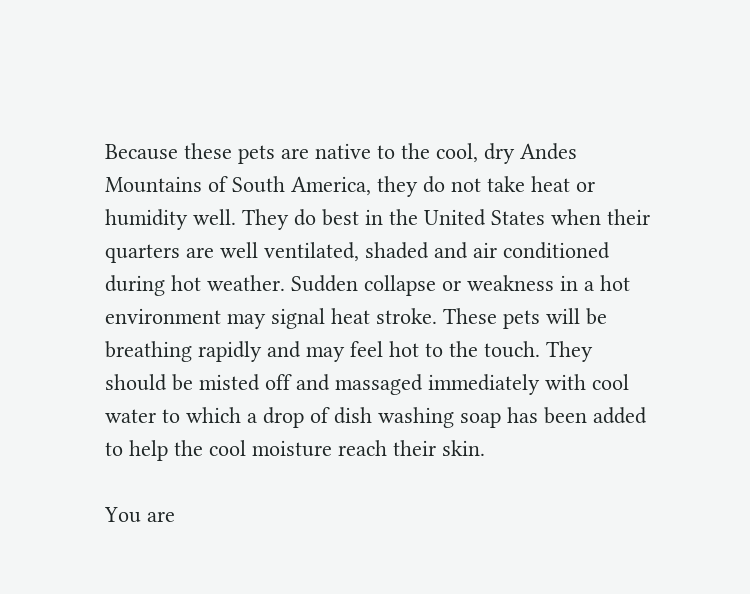Because these pets are native to the cool, dry Andes Mountains of South America, they do not take heat or humidity well. They do best in the United States when their quarters are well ventilated, shaded and air conditioned during hot weather. Sudden collapse or weakness in a hot environment may signal heat stroke. These pets will be breathing rapidly and may feel hot to the touch. They should be misted off and massaged immediately with cool water to which a drop of dish washing soap has been added to help the cool moisture reach their skin.

You are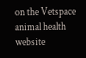on the Vetspace animal health website